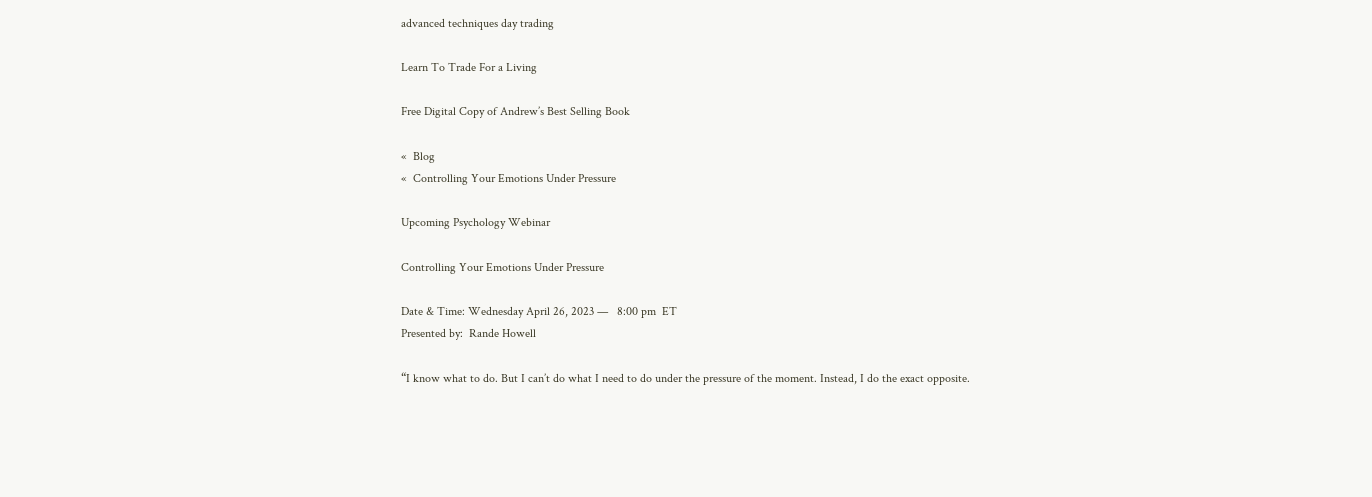advanced techniques day trading

Learn To Trade For a Living

Free Digital Copy of Andrew’s Best Selling Book

«  Blog
«  Controlling Your Emotions Under Pressure

Upcoming Psychology Webinar

Controlling Your Emotions Under Pressure

Date & Time: Wednesday April 26, 2023 —   8:00 pm  ET
Presented by:  Rande Howell

“I know what to do. But I can’t do what I need to do under the pressure of the moment. Instead, I do the exact opposite.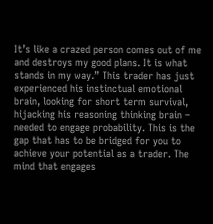It’s like a crazed person comes out of me and destroys my good plans. It is what stands in my way.” This trader has just experienced his instinctual emotional brain, looking for short term survival, hijacking his reasoning thinking brain – needed to engage probability. This is the gap that has to be bridged for you to achieve your potential as a trader. The mind that engages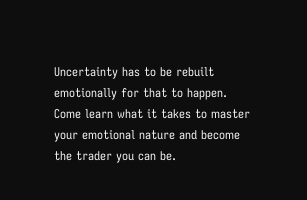Uncertainty has to be rebuilt emotionally for that to happen. Come learn what it takes to master your emotional nature and become the trader you can be.